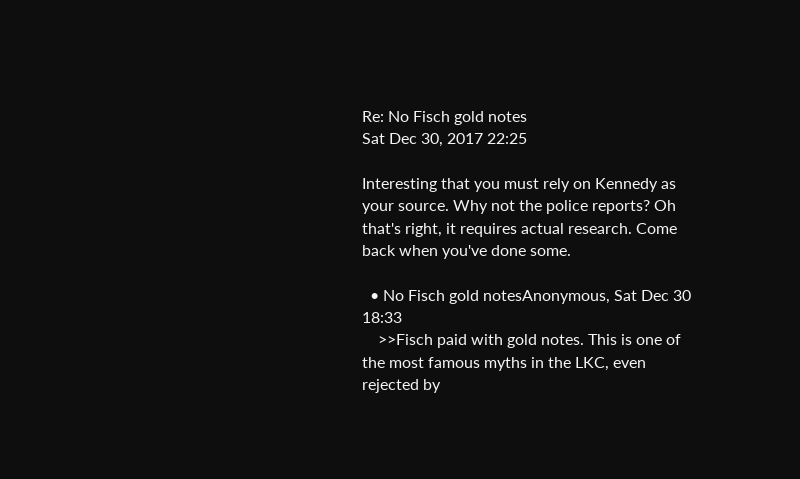Re: No Fisch gold notes
Sat Dec 30, 2017 22:25

Interesting that you must rely on Kennedy as your source. Why not the police reports? Oh that's right, it requires actual research. Come back when you've done some.

  • No Fisch gold notesAnonymous, Sat Dec 30 18:33
    >>Fisch paid with gold notes. This is one of the most famous myths in the LKC, even rejected by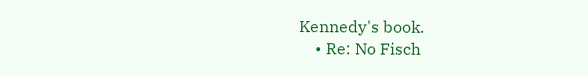Kennedy's book.
    • Re: No Fisch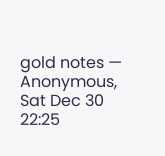gold notes — Anonymous, Sat Dec 30 22:25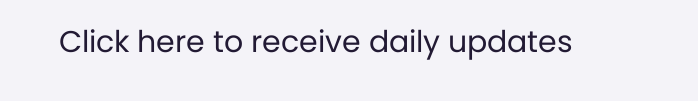Click here to receive daily updates